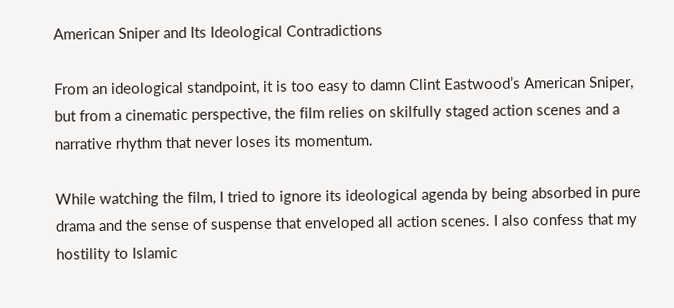American Sniper and Its Ideological Contradictions

From an ideological standpoint, it is too easy to damn Clint Eastwood’s American Sniper, but from a cinematic perspective, the film relies on skilfully staged action scenes and a narrative rhythm that never loses its momentum.

While watching the film, I tried to ignore its ideological agenda by being absorbed in pure drama and the sense of suspense that enveloped all action scenes. I also confess that my hostility to Islamic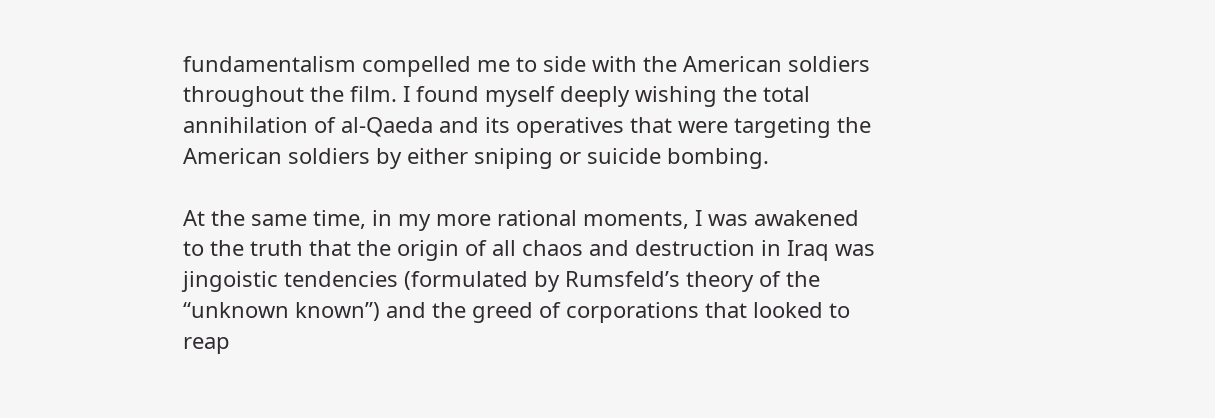fundamentalism compelled me to side with the American soldiers throughout the film. I found myself deeply wishing the total annihilation of al-Qaeda and its operatives that were targeting the American soldiers by either sniping or suicide bombing.

At the same time, in my more rational moments, I was awakened to the truth that the origin of all chaos and destruction in Iraq was jingoistic tendencies (formulated by Rumsfeld’s theory of the “unknown known”) and the greed of corporations that looked to reap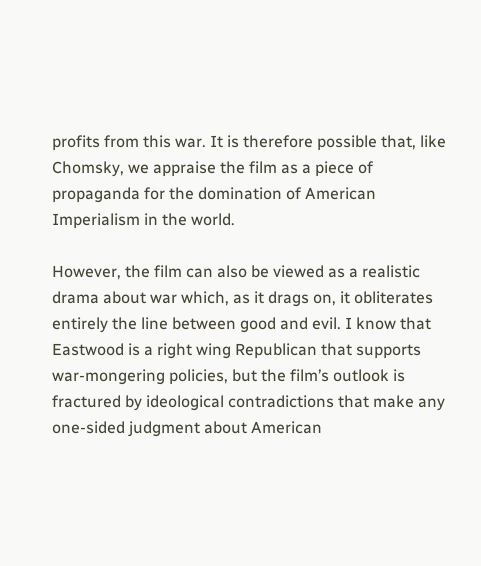profits from this war. It is therefore possible that, like Chomsky, we appraise the film as a piece of propaganda for the domination of American Imperialism in the world.

However, the film can also be viewed as a realistic drama about war which, as it drags on, it obliterates entirely the line between good and evil. I know that Eastwood is a right wing Republican that supports war-mongering policies, but the film’s outlook is fractured by ideological contradictions that make any one-sided judgment about American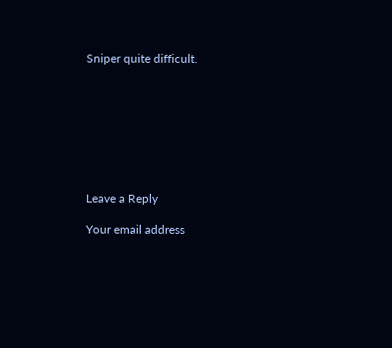Sniper quite difficult.








Leave a Reply

Your email address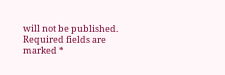will not be published. Required fields are marked *